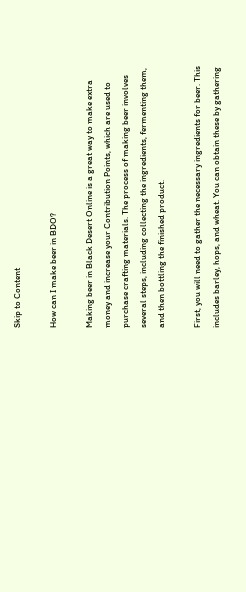Skip to Content

How can I make beer in BDO?

Making beer in Black Desert Online is a great way to make extra money and increase your Contribution Points, which are used to purchase crafting materials. The process of making beer involves several steps, including collecting the ingredients, fermenting them, and then bottling the finished product.

First, you will need to gather the necessary ingredients for beer. This includes barley, hops, and wheat. You can obtain these by gathering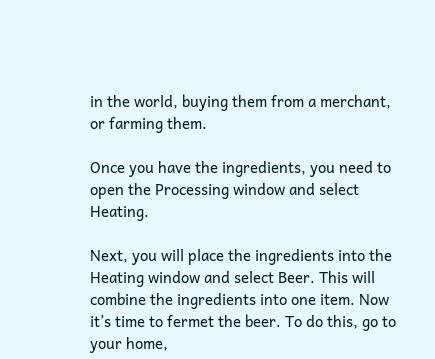in the world, buying them from a merchant, or farming them.

Once you have the ingredients, you need to open the Processing window and select Heating.

Next, you will place the ingredients into the Heating window and select Beer. This will combine the ingredients into one item. Now it’s time to fermet the beer. To do this, go to your home,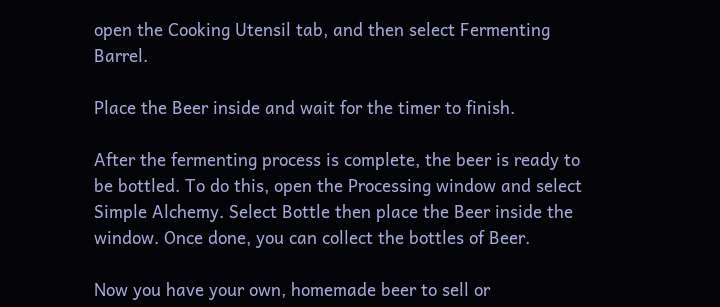open the Cooking Utensil tab, and then select Fermenting Barrel.

Place the Beer inside and wait for the timer to finish.

After the fermenting process is complete, the beer is ready to be bottled. To do this, open the Processing window and select Simple Alchemy. Select Bottle then place the Beer inside the window. Once done, you can collect the bottles of Beer.

Now you have your own, homemade beer to sell or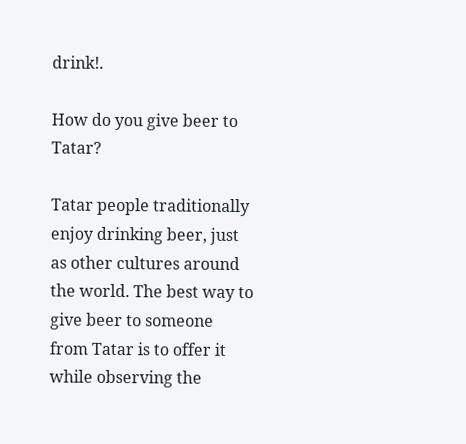drink!.

How do you give beer to Tatar?

Tatar people traditionally enjoy drinking beer, just as other cultures around the world. The best way to give beer to someone from Tatar is to offer it while observing the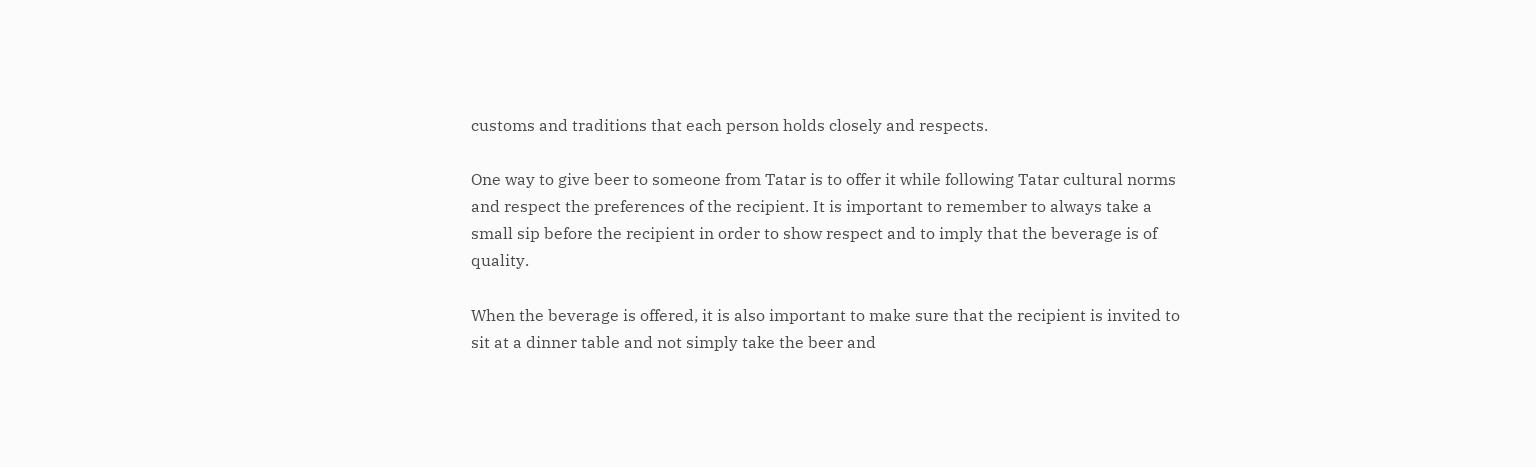customs and traditions that each person holds closely and respects.

One way to give beer to someone from Tatar is to offer it while following Tatar cultural norms and respect the preferences of the recipient. It is important to remember to always take a small sip before the recipient in order to show respect and to imply that the beverage is of quality.

When the beverage is offered, it is also important to make sure that the recipient is invited to sit at a dinner table and not simply take the beer and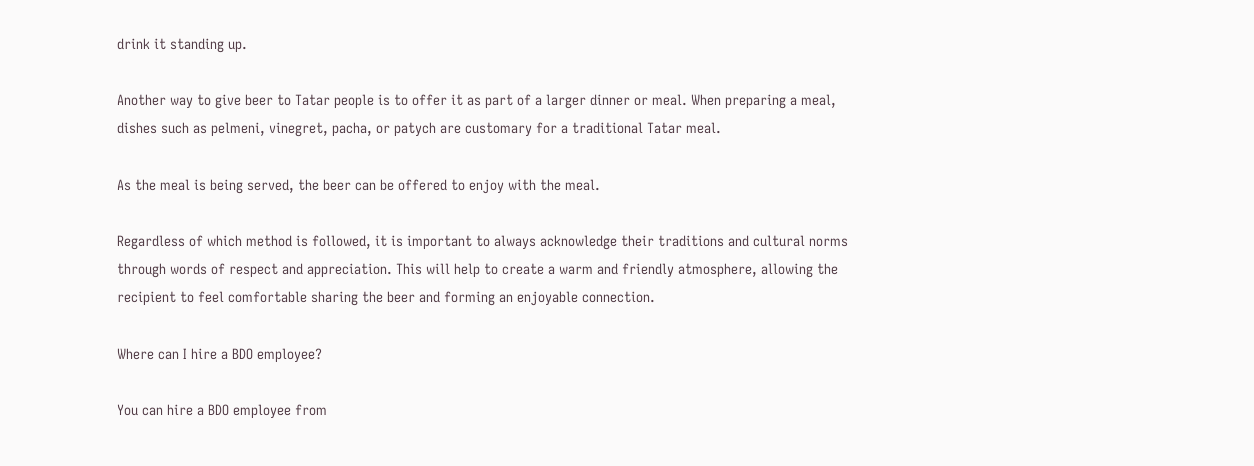drink it standing up.

Another way to give beer to Tatar people is to offer it as part of a larger dinner or meal. When preparing a meal, dishes such as pelmeni, vinegret, pacha, or patych are customary for a traditional Tatar meal.

As the meal is being served, the beer can be offered to enjoy with the meal.

Regardless of which method is followed, it is important to always acknowledge their traditions and cultural norms through words of respect and appreciation. This will help to create a warm and friendly atmosphere, allowing the recipient to feel comfortable sharing the beer and forming an enjoyable connection.

Where can I hire a BDO employee?

You can hire a BDO employee from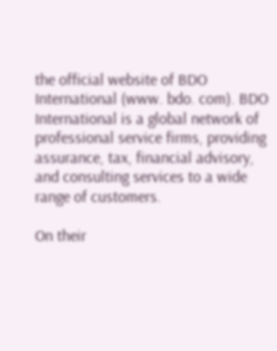the official website of BDO International (www. bdo. com). BDO International is a global network of professional service firms, providing assurance, tax, financial advisory, and consulting services to a wide range of customers.

On their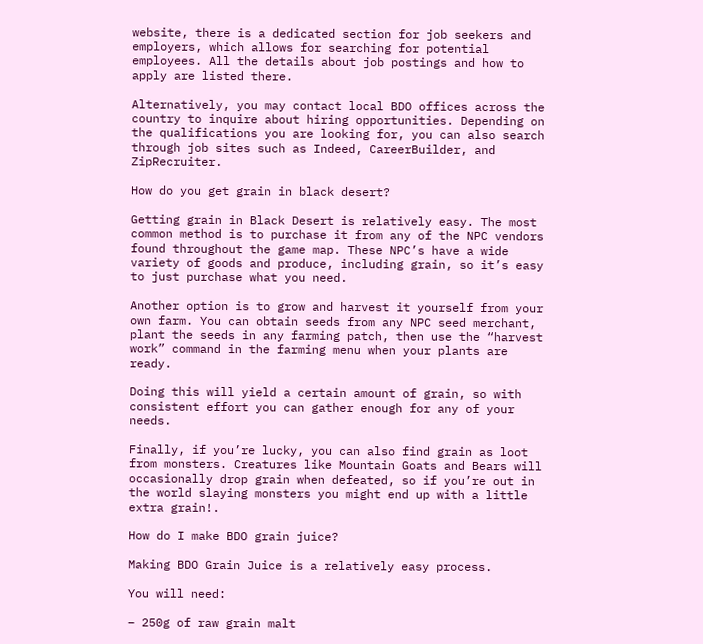website, there is a dedicated section for job seekers and employers, which allows for searching for potential employees. All the details about job postings and how to apply are listed there.

Alternatively, you may contact local BDO offices across the country to inquire about hiring opportunities. Depending on the qualifications you are looking for, you can also search through job sites such as Indeed, CareerBuilder, and ZipRecruiter.

How do you get grain in black desert?

Getting grain in Black Desert is relatively easy. The most common method is to purchase it from any of the NPC vendors found throughout the game map. These NPC’s have a wide variety of goods and produce, including grain, so it’s easy to just purchase what you need.

Another option is to grow and harvest it yourself from your own farm. You can obtain seeds from any NPC seed merchant, plant the seeds in any farming patch, then use the “harvest work” command in the farming menu when your plants are ready.

Doing this will yield a certain amount of grain, so with consistent effort you can gather enough for any of your needs.

Finally, if you’re lucky, you can also find grain as loot from monsters. Creatures like Mountain Goats and Bears will occasionally drop grain when defeated, so if you’re out in the world slaying monsters you might end up with a little extra grain!.

How do I make BDO grain juice?

Making BDO Grain Juice is a relatively easy process.

You will need:

– 250g of raw grain malt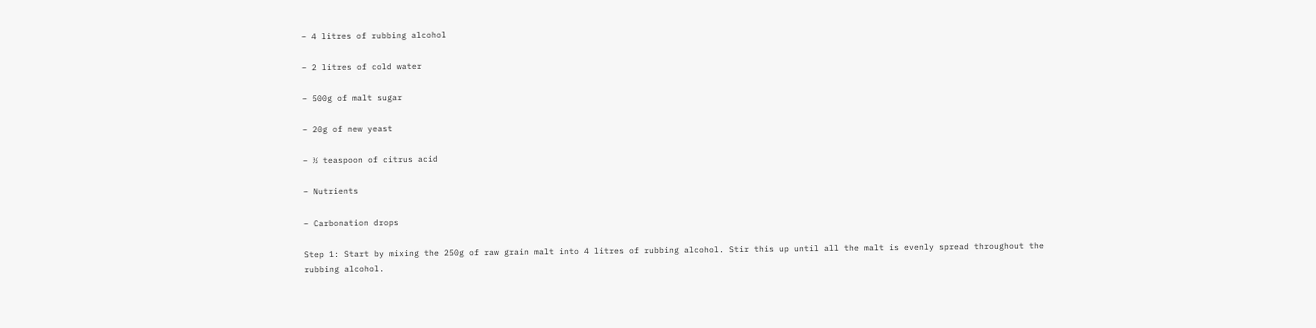– 4 litres of rubbing alcohol

– 2 litres of cold water

– 500g of malt sugar

– 20g of new yeast

– ½ teaspoon of citrus acid

– Nutrients

– Carbonation drops

Step 1: Start by mixing the 250g of raw grain malt into 4 litres of rubbing alcohol. Stir this up until all the malt is evenly spread throughout the rubbing alcohol.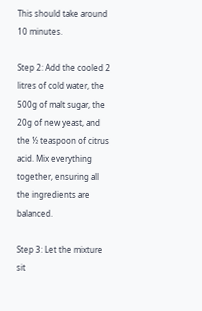This should take around 10 minutes.

Step 2: Add the cooled 2 litres of cold water, the 500g of malt sugar, the 20g of new yeast, and the ½ teaspoon of citrus acid. Mix everything together, ensuring all the ingredients are balanced.

Step 3: Let the mixture sit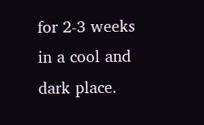for 2-3 weeks in a cool and dark place.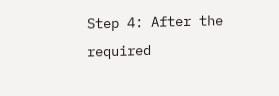Step 4: After the required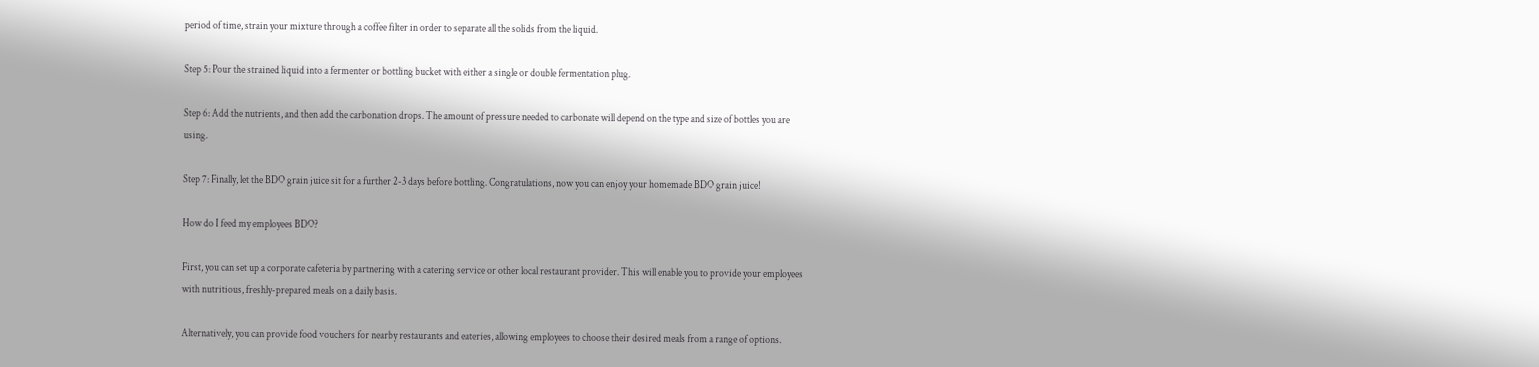period of time, strain your mixture through a coffee filter in order to separate all the solids from the liquid.

Step 5: Pour the strained liquid into a fermenter or bottling bucket with either a single or double fermentation plug.

Step 6: Add the nutrients, and then add the carbonation drops. The amount of pressure needed to carbonate will depend on the type and size of bottles you are using.

Step 7: Finally, let the BDO grain juice sit for a further 2-3 days before bottling. Congratulations, now you can enjoy your homemade BDO grain juice!

How do I feed my employees BDO?

First, you can set up a corporate cafeteria by partnering with a catering service or other local restaurant provider. This will enable you to provide your employees with nutritious, freshly-prepared meals on a daily basis.

Alternatively, you can provide food vouchers for nearby restaurants and eateries, allowing employees to choose their desired meals from a range of options.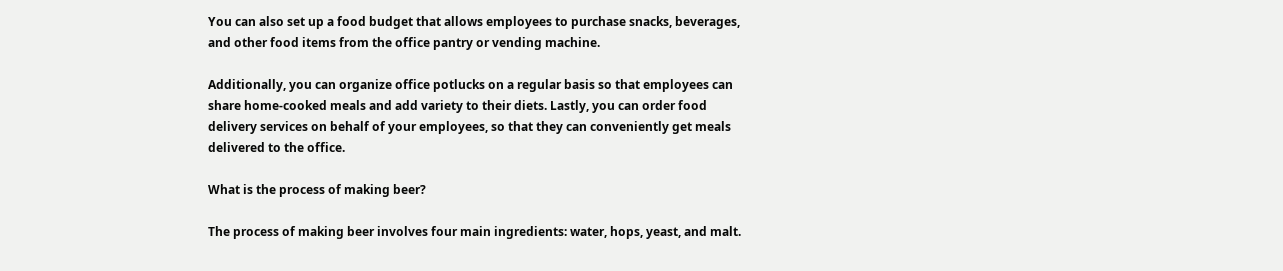You can also set up a food budget that allows employees to purchase snacks, beverages, and other food items from the office pantry or vending machine.

Additionally, you can organize office potlucks on a regular basis so that employees can share home-cooked meals and add variety to their diets. Lastly, you can order food delivery services on behalf of your employees, so that they can conveniently get meals delivered to the office.

What is the process of making beer?

The process of making beer involves four main ingredients: water, hops, yeast, and malt.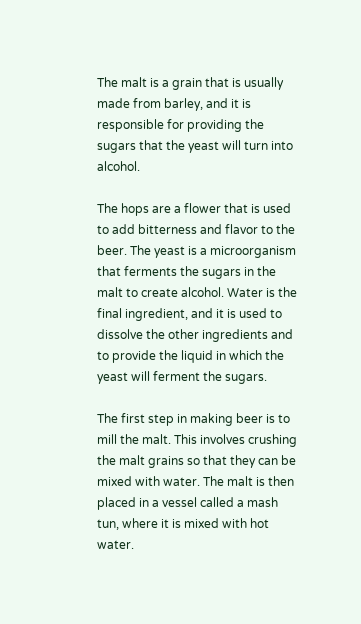The malt is a grain that is usually made from barley, and it is responsible for providing the sugars that the yeast will turn into alcohol.

The hops are a flower that is used to add bitterness and flavor to the beer. The yeast is a microorganism that ferments the sugars in the malt to create alcohol. Water is the final ingredient, and it is used to dissolve the other ingredients and to provide the liquid in which the yeast will ferment the sugars.

The first step in making beer is to mill the malt. This involves crushing the malt grains so that they can be mixed with water. The malt is then placed in a vessel called a mash tun, where it is mixed with hot water.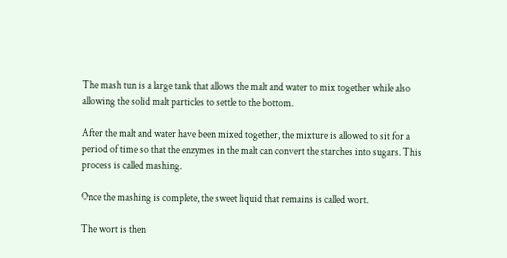The mash tun is a large tank that allows the malt and water to mix together while also allowing the solid malt particles to settle to the bottom.

After the malt and water have been mixed together, the mixture is allowed to sit for a period of time so that the enzymes in the malt can convert the starches into sugars. This process is called mashing.

Once the mashing is complete, the sweet liquid that remains is called wort.

The wort is then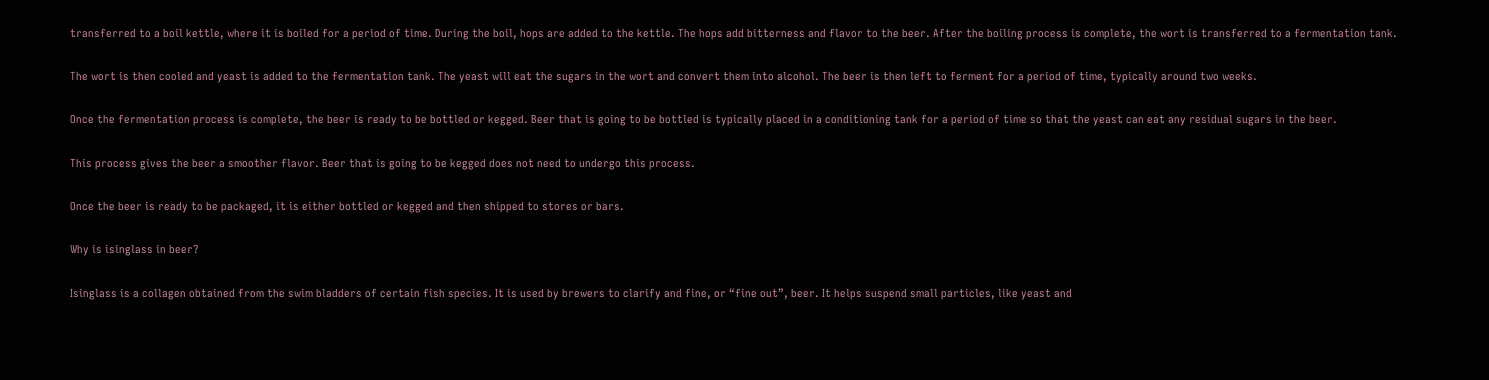transferred to a boil kettle, where it is boiled for a period of time. During the boil, hops are added to the kettle. The hops add bitterness and flavor to the beer. After the boiling process is complete, the wort is transferred to a fermentation tank.

The wort is then cooled and yeast is added to the fermentation tank. The yeast will eat the sugars in the wort and convert them into alcohol. The beer is then left to ferment for a period of time, typically around two weeks.

Once the fermentation process is complete, the beer is ready to be bottled or kegged. Beer that is going to be bottled is typically placed in a conditioning tank for a period of time so that the yeast can eat any residual sugars in the beer.

This process gives the beer a smoother flavor. Beer that is going to be kegged does not need to undergo this process.

Once the beer is ready to be packaged, it is either bottled or kegged and then shipped to stores or bars.

Why is isinglass in beer?

Isinglass is a collagen obtained from the swim bladders of certain fish species. It is used by brewers to clarify and fine, or “fine out”, beer. It helps suspend small particles, like yeast and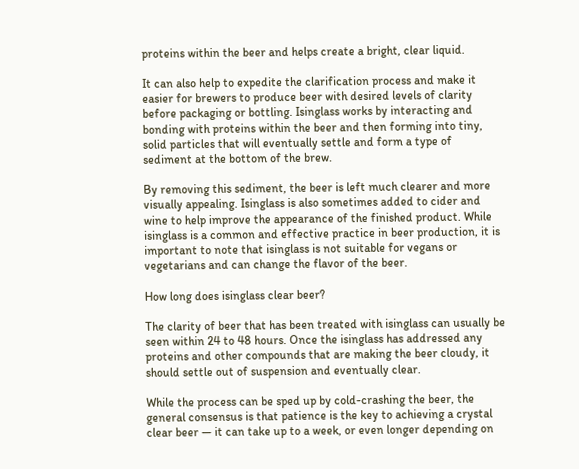proteins within the beer and helps create a bright, clear liquid.

It can also help to expedite the clarification process and make it easier for brewers to produce beer with desired levels of clarity before packaging or bottling. Isinglass works by interacting and bonding with proteins within the beer and then forming into tiny, solid particles that will eventually settle and form a type of sediment at the bottom of the brew.

By removing this sediment, the beer is left much clearer and more visually appealing. Isinglass is also sometimes added to cider and wine to help improve the appearance of the finished product. While isinglass is a common and effective practice in beer production, it is important to note that isinglass is not suitable for vegans or vegetarians and can change the flavor of the beer.

How long does isinglass clear beer?

The clarity of beer that has been treated with isinglass can usually be seen within 24 to 48 hours. Once the isinglass has addressed any proteins and other compounds that are making the beer cloudy, it should settle out of suspension and eventually clear.

While the process can be sped up by cold-crashing the beer, the general consensus is that patience is the key to achieving a crystal clear beer — it can take up to a week, or even longer depending on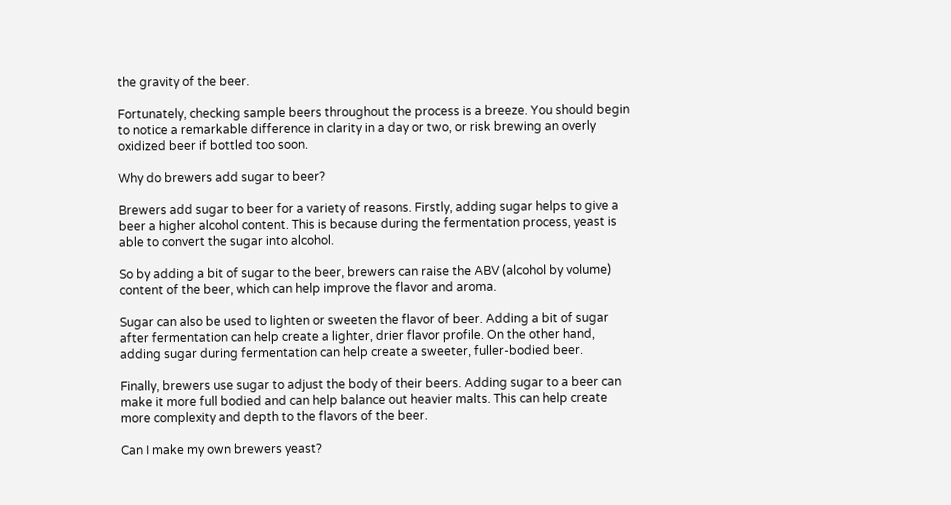the gravity of the beer.

Fortunately, checking sample beers throughout the process is a breeze. You should begin to notice a remarkable difference in clarity in a day or two, or risk brewing an overly oxidized beer if bottled too soon.

Why do brewers add sugar to beer?

Brewers add sugar to beer for a variety of reasons. Firstly, adding sugar helps to give a beer a higher alcohol content. This is because during the fermentation process, yeast is able to convert the sugar into alcohol.

So by adding a bit of sugar to the beer, brewers can raise the ABV (alcohol by volume) content of the beer, which can help improve the flavor and aroma.

Sugar can also be used to lighten or sweeten the flavor of beer. Adding a bit of sugar after fermentation can help create a lighter, drier flavor profile. On the other hand, adding sugar during fermentation can help create a sweeter, fuller-bodied beer.

Finally, brewers use sugar to adjust the body of their beers. Adding sugar to a beer can make it more full bodied and can help balance out heavier malts. This can help create more complexity and depth to the flavors of the beer.

Can I make my own brewers yeast?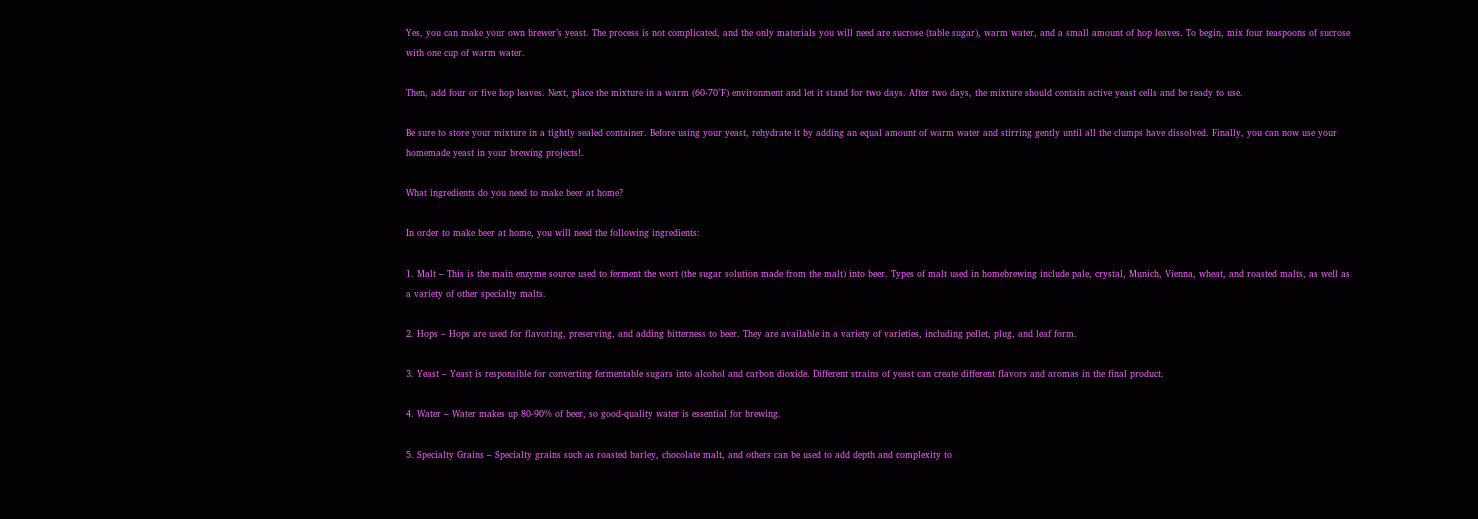Yes, you can make your own brewer’s yeast. The process is not complicated, and the only materials you will need are sucrose (table sugar), warm water, and a small amount of hop leaves. To begin, mix four teaspoons of sucrose with one cup of warm water.

Then, add four or five hop leaves. Next, place the mixture in a warm (60-70°F) environment and let it stand for two days. After two days, the mixture should contain active yeast cells and be ready to use.

Be sure to store your mixture in a tightly sealed container. Before using your yeast, rehydrate it by adding an equal amount of warm water and stirring gently until all the clumps have dissolved. Finally, you can now use your homemade yeast in your brewing projects!.

What ingredients do you need to make beer at home?

In order to make beer at home, you will need the following ingredients:

1. Malt – This is the main enzyme source used to ferment the wort (the sugar solution made from the malt) into beer. Types of malt used in homebrewing include pale, crystal, Munich, Vienna, wheat, and roasted malts, as well as a variety of other specialty malts.

2. Hops – Hops are used for flavoring, preserving, and adding bitterness to beer. They are available in a variety of varieties, including pellet, plug, and leaf form.

3. Yeast – Yeast is responsible for converting fermentable sugars into alcohol and carbon dioxide. Different strains of yeast can create different flavors and aromas in the final product.

4. Water – Water makes up 80-90% of beer, so good-quality water is essential for brewing.

5. Specialty Grains – Specialty grains such as roasted barley, chocolate malt, and others can be used to add depth and complexity to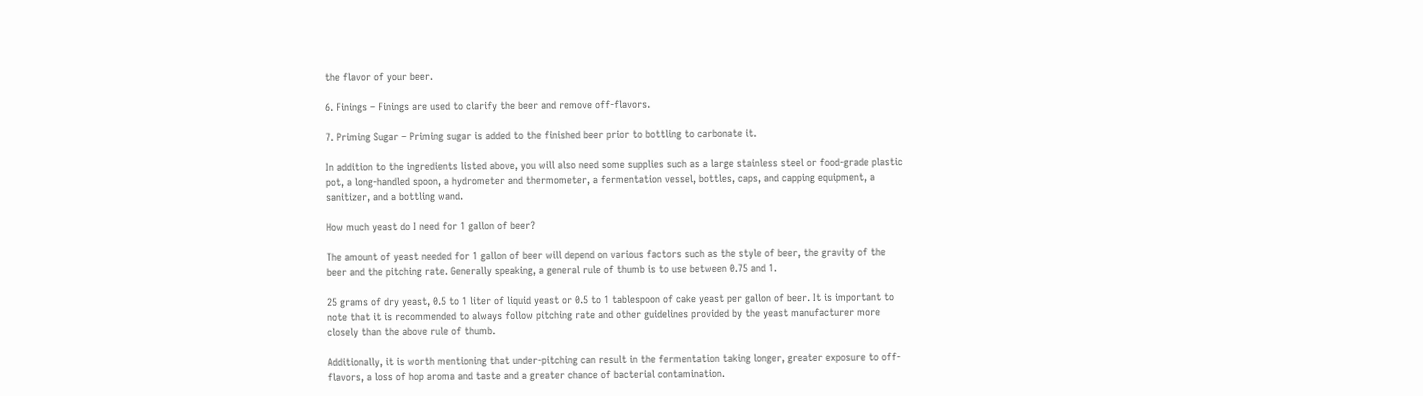the flavor of your beer.

6. Finings – Finings are used to clarify the beer and remove off-flavors.

7. Priming Sugar – Priming sugar is added to the finished beer prior to bottling to carbonate it.

In addition to the ingredients listed above, you will also need some supplies such as a large stainless steel or food-grade plastic pot, a long-handled spoon, a hydrometer and thermometer, a fermentation vessel, bottles, caps, and capping equipment, a sanitizer, and a bottling wand.

How much yeast do I need for 1 gallon of beer?

The amount of yeast needed for 1 gallon of beer will depend on various factors such as the style of beer, the gravity of the beer and the pitching rate. Generally speaking, a general rule of thumb is to use between 0.75 and 1.

25 grams of dry yeast, 0.5 to 1 liter of liquid yeast or 0.5 to 1 tablespoon of cake yeast per gallon of beer. It is important to note that it is recommended to always follow pitching rate and other guidelines provided by the yeast manufacturer more closely than the above rule of thumb.

Additionally, it is worth mentioning that under-pitching can result in the fermentation taking longer, greater exposure to off-flavors, a loss of hop aroma and taste and a greater chance of bacterial contamination.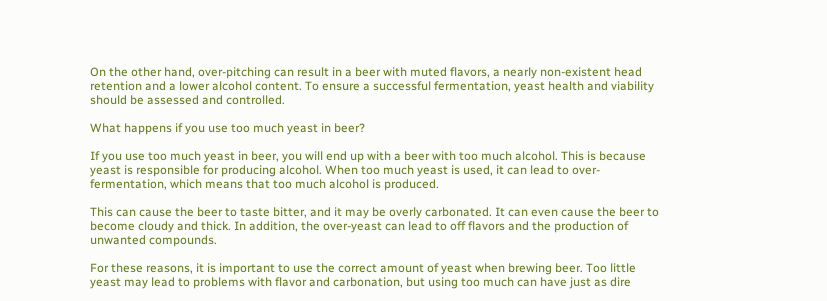On the other hand, over-pitching can result in a beer with muted flavors, a nearly non-existent head retention and a lower alcohol content. To ensure a successful fermentation, yeast health and viability should be assessed and controlled.

What happens if you use too much yeast in beer?

If you use too much yeast in beer, you will end up with a beer with too much alcohol. This is because yeast is responsible for producing alcohol. When too much yeast is used, it can lead to over-fermentation, which means that too much alcohol is produced.

This can cause the beer to taste bitter, and it may be overly carbonated. It can even cause the beer to become cloudy and thick. In addition, the over-yeast can lead to off flavors and the production of unwanted compounds.

For these reasons, it is important to use the correct amount of yeast when brewing beer. Too little yeast may lead to problems with flavor and carbonation, but using too much can have just as dire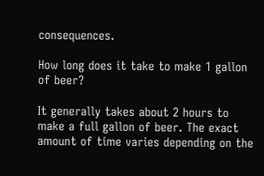consequences.

How long does it take to make 1 gallon of beer?

It generally takes about 2 hours to make a full gallon of beer. The exact amount of time varies depending on the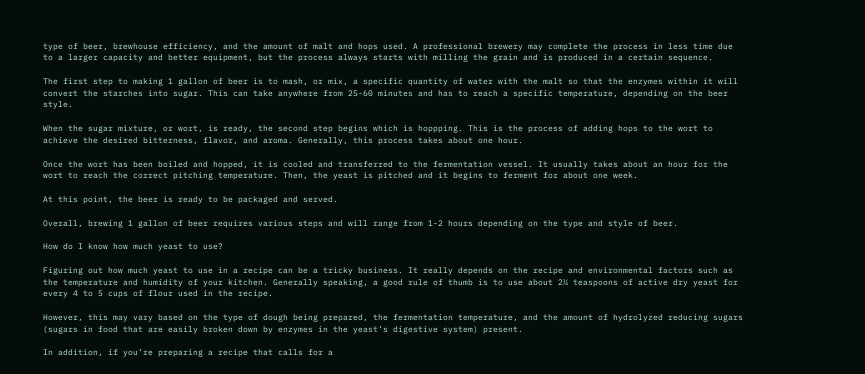type of beer, brewhouse efficiency, and the amount of malt and hops used. A professional brewery may complete the process in less time due to a larger capacity and better equipment, but the process always starts with milling the grain and is produced in a certain sequence.

The first step to making 1 gallon of beer is to mash, or mix, a specific quantity of water with the malt so that the enzymes within it will convert the starches into sugar. This can take anywhere from 25-60 minutes and has to reach a specific temperature, depending on the beer style.

When the sugar mixture, or wort, is ready, the second step begins which is hoppping. This is the process of adding hops to the wort to achieve the desired bitterness, flavor, and aroma. Generally, this process takes about one hour.

Once the wort has been boiled and hopped, it is cooled and transferred to the fermentation vessel. It usually takes about an hour for the wort to reach the correct pitching temperature. Then, the yeast is pitched and it begins to ferment for about one week.

At this point, the beer is ready to be packaged and served.

Overall, brewing 1 gallon of beer requires various steps and will range from 1-2 hours depending on the type and style of beer.

How do I know how much yeast to use?

Figuring out how much yeast to use in a recipe can be a tricky business. It really depends on the recipe and environmental factors such as the temperature and humidity of your kitchen. Generally speaking, a good rule of thumb is to use about 2¼ teaspoons of active dry yeast for every 4 to 5 cups of flour used in the recipe.

However, this may vary based on the type of dough being prepared, the fermentation temperature, and the amount of hydrolyzed reducing sugars (sugars in food that are easily broken down by enzymes in the yeast’s digestive system) present.

In addition, if you’re preparing a recipe that calls for a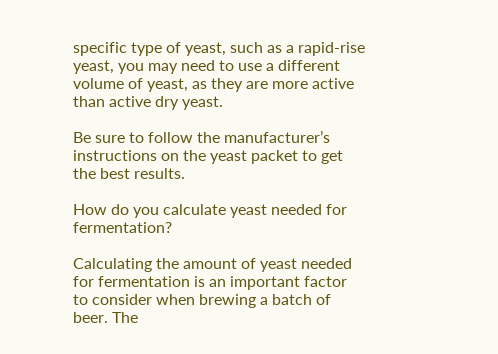specific type of yeast, such as a rapid-rise yeast, you may need to use a different volume of yeast, as they are more active than active dry yeast.

Be sure to follow the manufacturer’s instructions on the yeast packet to get the best results.

How do you calculate yeast needed for fermentation?

Calculating the amount of yeast needed for fermentation is an important factor to consider when brewing a batch of beer. The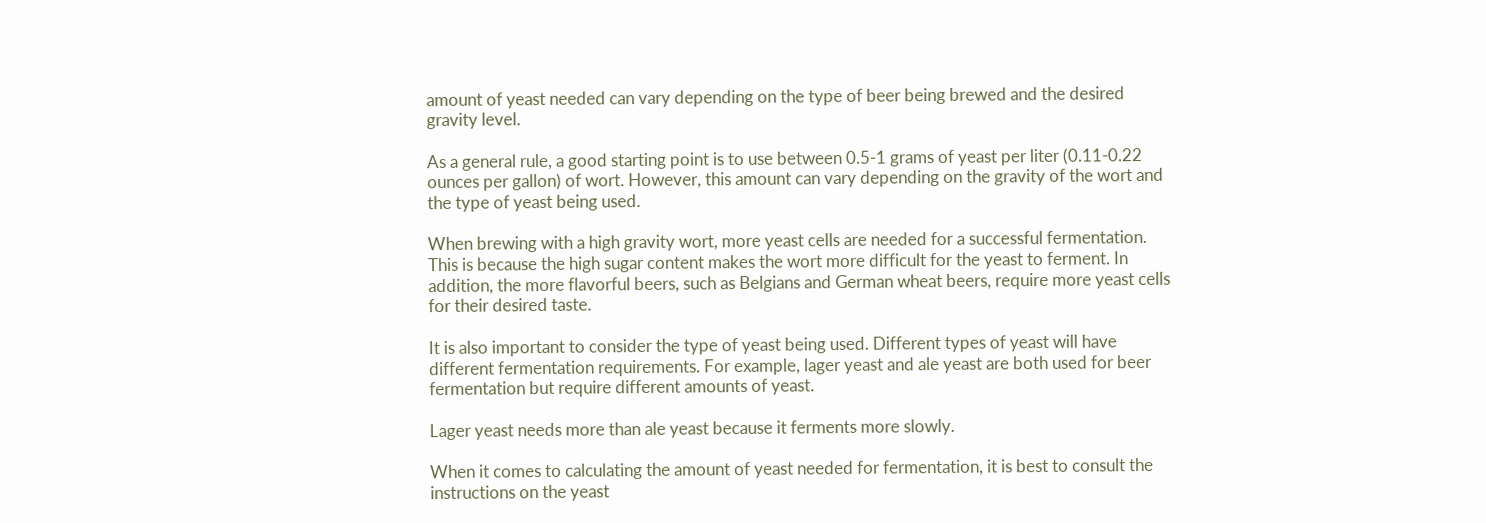amount of yeast needed can vary depending on the type of beer being brewed and the desired gravity level.

As a general rule, a good starting point is to use between 0.5-1 grams of yeast per liter (0.11-0.22 ounces per gallon) of wort. However, this amount can vary depending on the gravity of the wort and the type of yeast being used.

When brewing with a high gravity wort, more yeast cells are needed for a successful fermentation. This is because the high sugar content makes the wort more difficult for the yeast to ferment. In addition, the more flavorful beers, such as Belgians and German wheat beers, require more yeast cells for their desired taste.

It is also important to consider the type of yeast being used. Different types of yeast will have different fermentation requirements. For example, lager yeast and ale yeast are both used for beer fermentation but require different amounts of yeast.

Lager yeast needs more than ale yeast because it ferments more slowly.

When it comes to calculating the amount of yeast needed for fermentation, it is best to consult the instructions on the yeast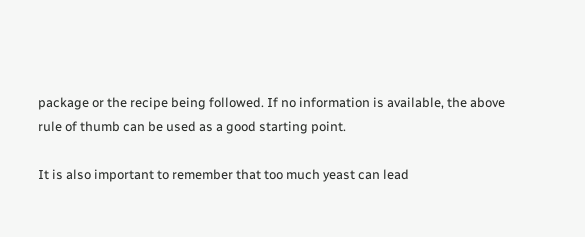package or the recipe being followed. If no information is available, the above rule of thumb can be used as a good starting point.

It is also important to remember that too much yeast can lead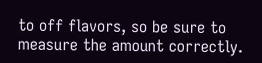to off flavors, so be sure to measure the amount correctly.